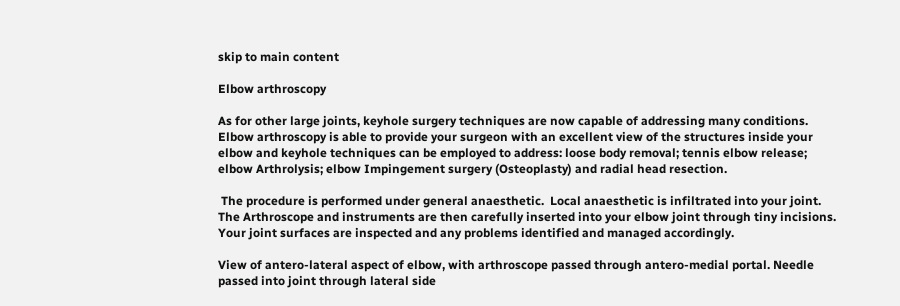skip to main content

Elbow arthroscopy

As for other large joints, keyhole surgery techniques are now capable of addressing many conditions.  Elbow arthroscopy is able to provide your surgeon with an excellent view of the structures inside your elbow and keyhole techniques can be employed to address: loose body removal; tennis elbow release; elbow Arthrolysis; elbow Impingement surgery (Osteoplasty) and radial head resection.

 The procedure is performed under general anaesthetic.  Local anaesthetic is infiltrated into your joint.  The Arthroscope and instruments are then carefully inserted into your elbow joint through tiny incisions. Your joint surfaces are inspected and any problems identified and managed accordingly.

View of antero-lateral aspect of elbow, with arthroscope passed through antero-medial portal. Needle passed into joint through lateral side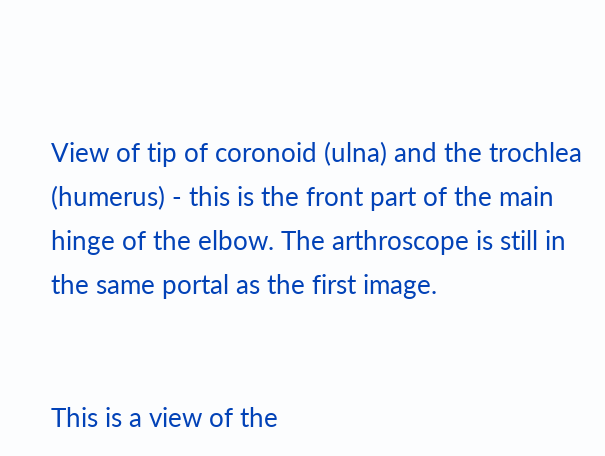View of tip of coronoid (ulna) and the trochlea  (humerus) - this is the front part of the main hinge of the elbow. The arthroscope is still in the same portal as the first image.


This is a view of the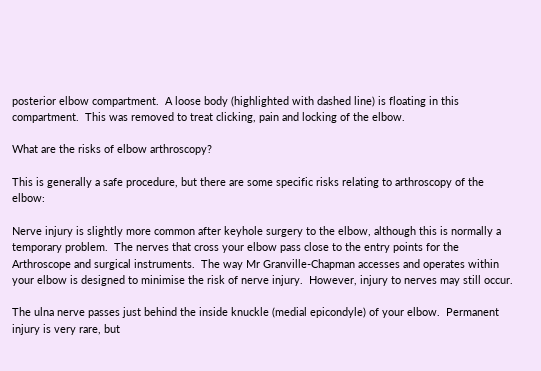posterior elbow compartment.  A loose body (highlighted with dashed line) is floating in this compartment.  This was removed to treat clicking, pain and locking of the elbow.

What are the risks of elbow arthroscopy?

This is generally a safe procedure, but there are some specific risks relating to arthroscopy of the elbow:

Nerve injury is slightly more common after keyhole surgery to the elbow, although this is normally a temporary problem.  The nerves that cross your elbow pass close to the entry points for the Arthroscope and surgical instruments.  The way Mr Granville-Chapman accesses and operates within your elbow is designed to minimise the risk of nerve injury.  However, injury to nerves may still occur.

The ulna nerve passes just behind the inside knuckle (medial epicondyle) of your elbow.  Permanent injury is very rare, but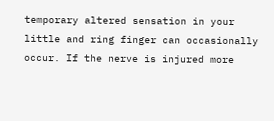temporary altered sensation in your little and ring finger can occasionally occur. If the nerve is injured more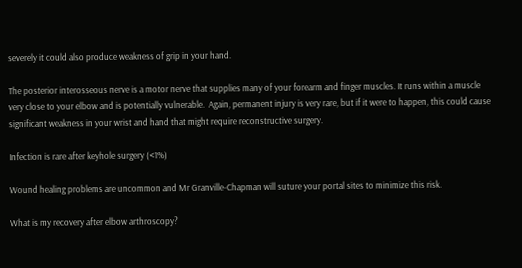severely it could also produce weakness of grip in your hand.

The posterior interosseous nerve is a motor nerve that supplies many of your forearm and finger muscles. It runs within a muscle very close to your elbow and is potentially vulnerable.  Again, permanent injury is very rare, but if it were to happen, this could cause significant weakness in your wrist and hand that might require reconstructive surgery.

Infection is rare after keyhole surgery (<1%)

Wound healing problems are uncommon and Mr Granville-Chapman will suture your portal sites to minimize this risk.

What is my recovery after elbow arthroscopy?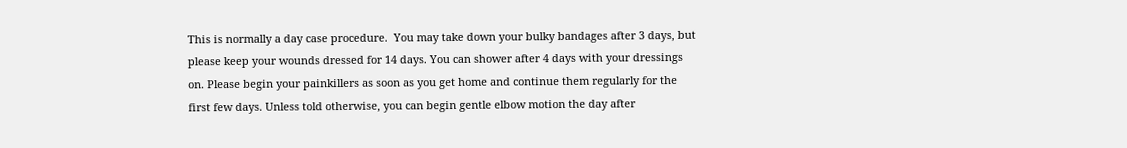This is normally a day case procedure.  You may take down your bulky bandages after 3 days, but please keep your wounds dressed for 14 days. You can shower after 4 days with your dressings on. Please begin your painkillers as soon as you get home and continue them regularly for the first few days. Unless told otherwise, you can begin gentle elbow motion the day after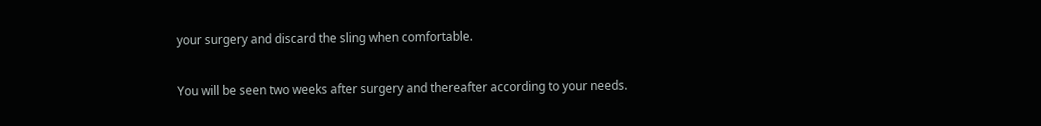your surgery and discard the sling when comfortable.

You will be seen two weeks after surgery and thereafter according to your needs.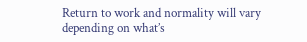Return to work and normality will vary depending on what’s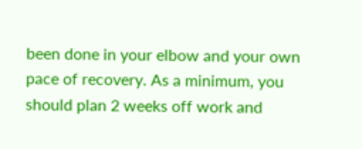been done in your elbow and your own pace of recovery. As a minimum, you should plan 2 weeks off work and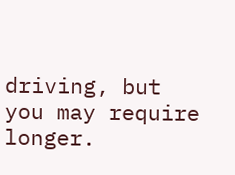driving, but you may require longer.